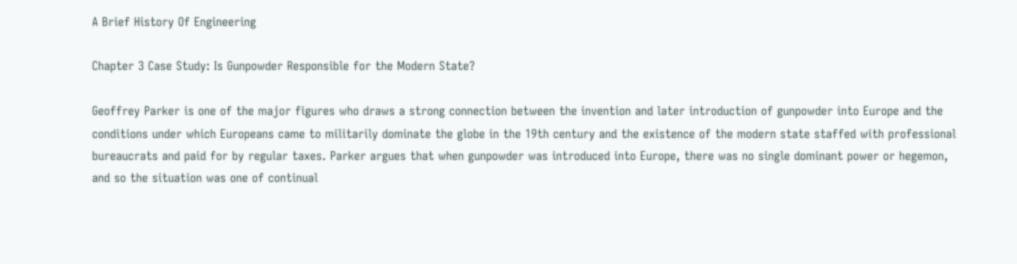A Brief History Of Engineering

Chapter 3 Case Study: Is Gunpowder Responsible for the Modern State?

Geoffrey Parker is one of the major figures who draws a strong connection between the invention and later introduction of gunpowder into Europe and the conditions under which Europeans came to militarily dominate the globe in the 19th century and the existence of the modern state staffed with professional bureaucrats and paid for by regular taxes. Parker argues that when gunpowder was introduced into Europe, there was no single dominant power or hegemon, and so the situation was one of continual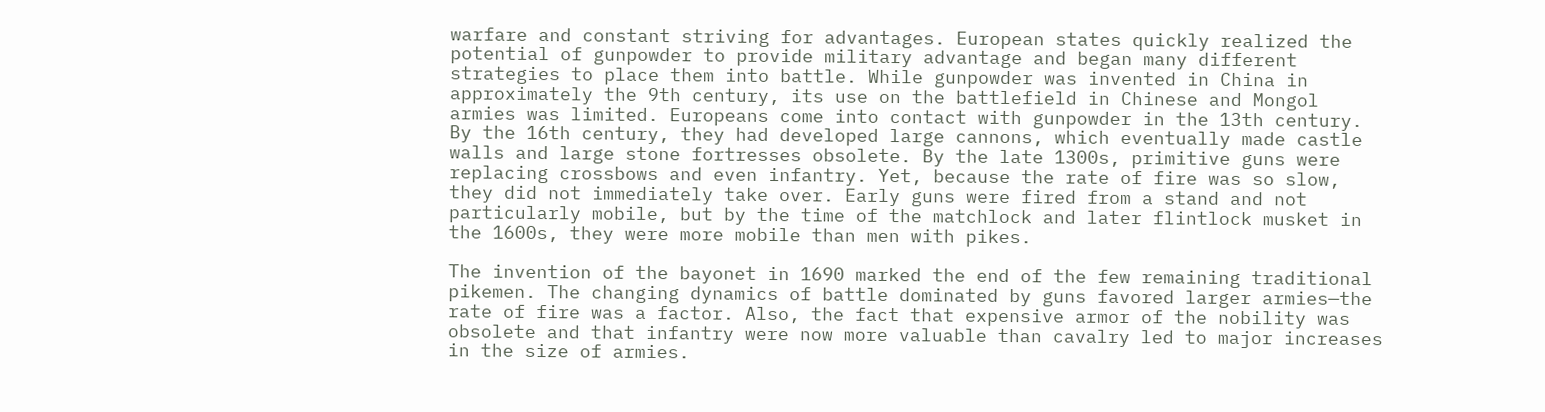warfare and constant striving for advantages. European states quickly realized the potential of gunpowder to provide military advantage and began many different strategies to place them into battle. While gunpowder was invented in China in approximately the 9th century, its use on the battlefield in Chinese and Mongol armies was limited. Europeans come into contact with gunpowder in the 13th century. By the 16th century, they had developed large cannons, which eventually made castle walls and large stone fortresses obsolete. By the late 1300s, primitive guns were replacing crossbows and even infantry. Yet, because the rate of fire was so slow, they did not immediately take over. Early guns were fired from a stand and not particularly mobile, but by the time of the matchlock and later flintlock musket in the 1600s, they were more mobile than men with pikes.

The invention of the bayonet in 1690 marked the end of the few remaining traditional pikemen. The changing dynamics of battle dominated by guns favored larger armies—the rate of fire was a factor. Also, the fact that expensive armor of the nobility was obsolete and that infantry were now more valuable than cavalry led to major increases in the size of armies.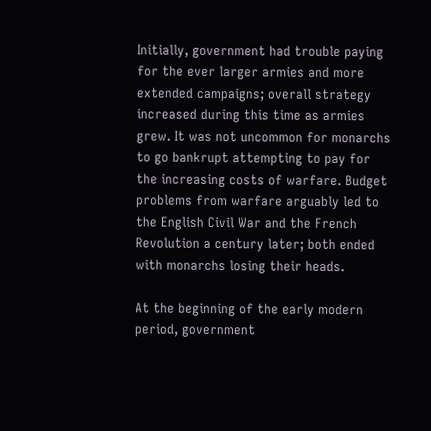Initially, government had trouble paying for the ever larger armies and more extended campaigns; overall strategy increased during this time as armies grew. It was not uncommon for monarchs to go bankrupt attempting to pay for the increasing costs of warfare. Budget problems from warfare arguably led to the English Civil War and the French Revolution a century later; both ended with monarchs losing their heads.

At the beginning of the early modern period, government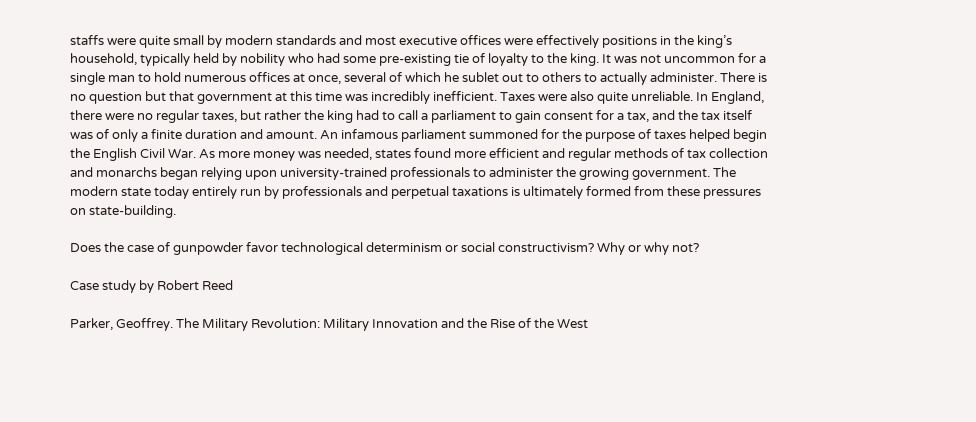staffs were quite small by modern standards and most executive offices were effectively positions in the king’s household, typically held by nobility who had some pre-existing tie of loyalty to the king. It was not uncommon for a single man to hold numerous offices at once, several of which he sublet out to others to actually administer. There is no question but that government at this time was incredibly inefficient. Taxes were also quite unreliable. In England, there were no regular taxes, but rather the king had to call a parliament to gain consent for a tax, and the tax itself was of only a finite duration and amount. An infamous parliament summoned for the purpose of taxes helped begin the English Civil War. As more money was needed, states found more efficient and regular methods of tax collection and monarchs began relying upon university-trained professionals to administer the growing government. The modern state today entirely run by professionals and perpetual taxations is ultimately formed from these pressures on state-building.

Does the case of gunpowder favor technological determinism or social constructivism? Why or why not?

Case study by Robert Reed

Parker, Geoffrey. The Military Revolution: Military Innovation and the Rise of the West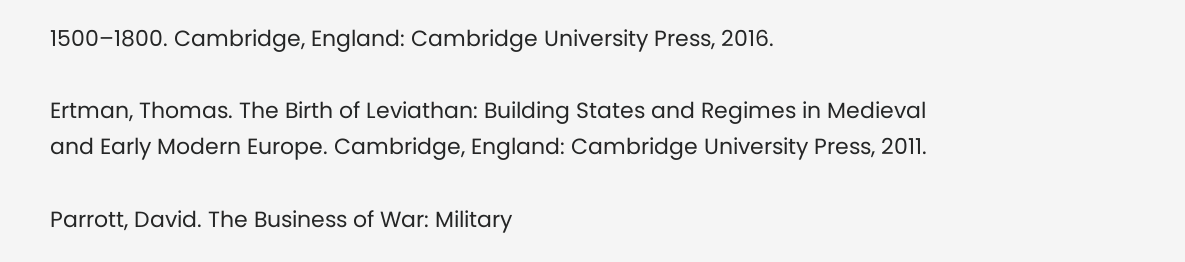1500–1800. Cambridge, England: Cambridge University Press, 2016.

Ertman, Thomas. The Birth of Leviathan: Building States and Regimes in Medieval and Early Modern Europe. Cambridge, England: Cambridge University Press, 2011.

Parrott, David. The Business of War: Military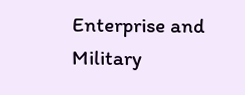Enterprise and Military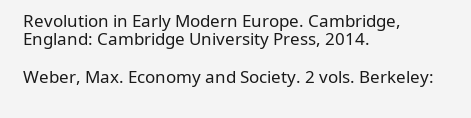Revolution in Early Modern Europe. Cambridge, England: Cambridge University Press, 2014.

Weber, Max. Economy and Society. 2 vols. Berkeley: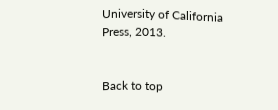University of California Press, 2013.


Back to top